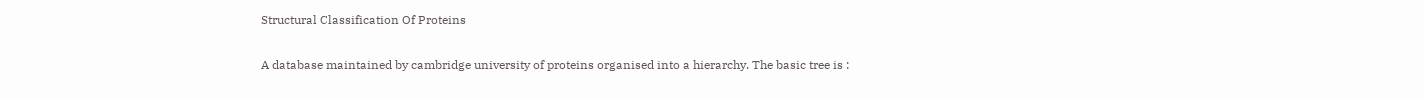Structural Classification Of Proteins

A database maintained by cambridge university of proteins organised into a hierarchy. The basic tree is :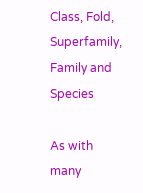Class, Fold, Superfamily, Family and Species

As with many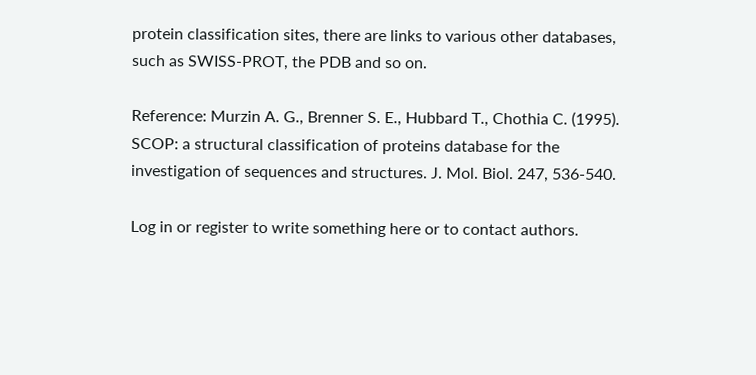protein classification sites, there are links to various other databases, such as SWISS-PROT, the PDB and so on.

Reference: Murzin A. G., Brenner S. E., Hubbard T., Chothia C. (1995). SCOP: a structural classification of proteins database for the investigation of sequences and structures. J. Mol. Biol. 247, 536-540.

Log in or register to write something here or to contact authors.